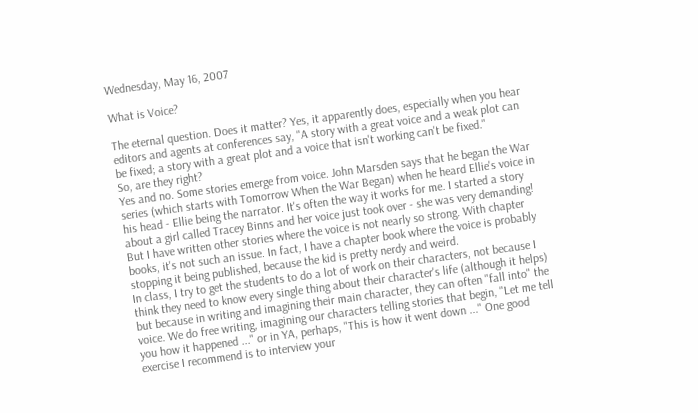Wednesday, May 16, 2007

What is Voice?

The eternal question. Does it matter? Yes, it apparently does, especially when you hear editors and agents at conferences say, "A story with a great voice and a weak plot can be fixed; a story with a great plot and a voice that isn't working can't be fixed."
So, are they right?
Yes and no. Some stories emerge from voice. John Marsden says that he began the War series (which starts with Tomorrow When the War Began) when he heard Ellie's voice in his head - Ellie being the narrator. It's often the way it works for me. I started a story about a girl called Tracey Binns and her voice just took over - she was very demanding! But I have written other stories where the voice is not nearly so strong. With chapter books, it's not such an issue. In fact, I have a chapter book where the voice is probably stopping it being published, because the kid is pretty nerdy and weird.
In class, I try to get the students to do a lot of work on their characters, not because I think they need to know every single thing about their character's life (although it helps) but because in writing and imagining their main character, they can often "fall into" the voice. We do free writing, imagining our characters telling stories that begin, "Let me tell you how it happened ..." or in YA, perhaps, "This is how it went down ..." One good exercise I recommend is to interview your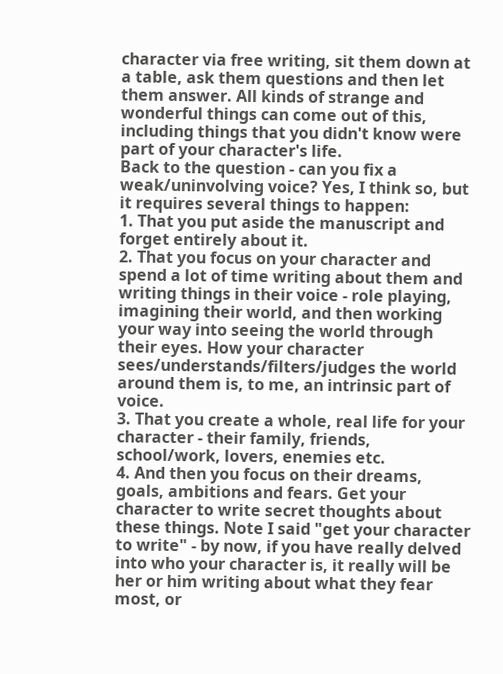character via free writing, sit them down at a table, ask them questions and then let them answer. All kinds of strange and wonderful things can come out of this, including things that you didn't know were part of your character's life.
Back to the question - can you fix a weak/uninvolving voice? Yes, I think so, but it requires several things to happen:
1. That you put aside the manuscript and forget entirely about it.
2. That you focus on your character and spend a lot of time writing about them and writing things in their voice - role playing, imagining their world, and then working your way into seeing the world through their eyes. How your character sees/understands/filters/judges the world around them is, to me, an intrinsic part of voice.
3. That you create a whole, real life for your character - their family, friends, school/work, lovers, enemies etc.
4. And then you focus on their dreams, goals, ambitions and fears. Get your character to write secret thoughts about these things. Note I said "get your character to write" - by now, if you have really delved into who your character is, it really will be her or him writing about what they fear most, or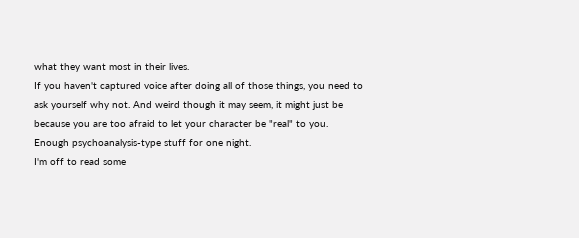what they want most in their lives.
If you haven't captured voice after doing all of those things, you need to ask yourself why not. And weird though it may seem, it might just be because you are too afraid to let your character be "real" to you.
Enough psychoanalysis-type stuff for one night.
I'm off to read some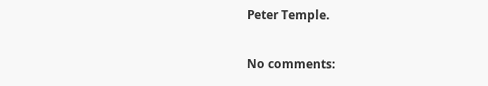Peter Temple.

No comments: